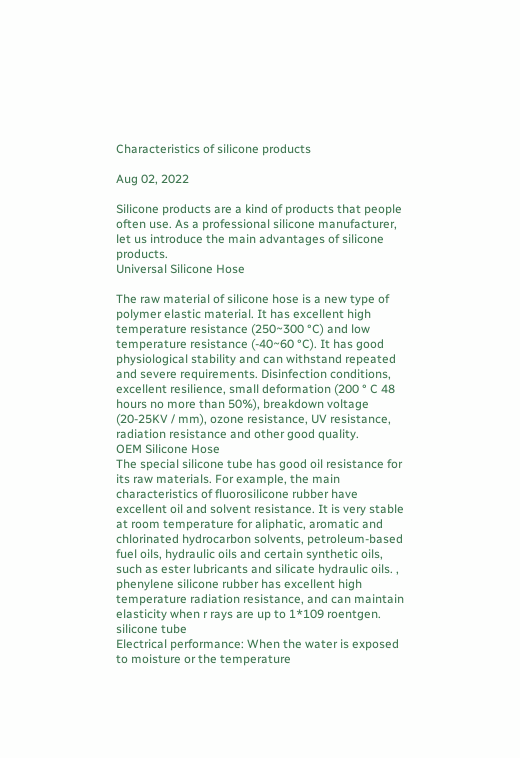Characteristics of silicone products

Aug 02, 2022

Silicone products are a kind of products that people often use. As a professional silicone manufacturer, let us introduce the main advantages of silicone products.
Universal Silicone Hose

The raw material of silicone hose is a new type of polymer elastic material. It has excellent high temperature resistance (250~300 °C) and low temperature resistance (-40~60 °C). It has good physiological stability and can withstand repeated and severe requirements. Disinfection conditions, excellent resilience, small deformation (200 ° C 48 hours no more than 50%), breakdown voltage (20-25KV / mm), ozone resistance, UV resistance, radiation resistance and other good quality.
OEM Silicone Hose
The special silicone tube has good oil resistance for its raw materials. For example, the main characteristics of fluorosilicone rubber have excellent oil and solvent resistance. It is very stable at room temperature for aliphatic, aromatic and chlorinated hydrocarbon solvents, petroleum-based fuel oils, hydraulic oils and certain synthetic oils, such as ester lubricants and silicate hydraulic oils. , phenylene silicone rubber has excellent high temperature radiation resistance, and can maintain elasticity when r rays are up to 1*109 roentgen.
silicone tube
Electrical performance: When the water is exposed to moisture or the temperature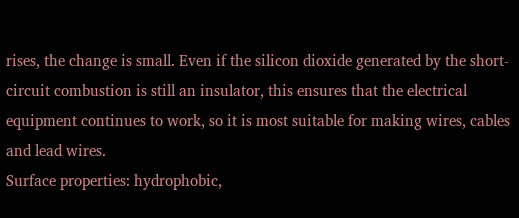rises, the change is small. Even if the silicon dioxide generated by the short-circuit combustion is still an insulator, this ensures that the electrical equipment continues to work, so it is most suitable for making wires, cables and lead wires.
Surface properties: hydrophobic,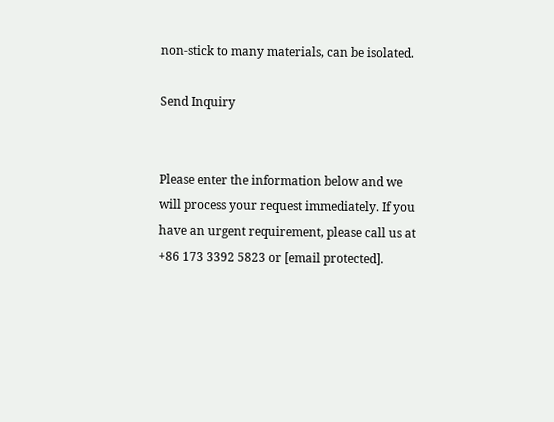non-stick to many materials, can be isolated.

Send Inquiry


Please enter the information below and we will process your request immediately. If you have an urgent requirement, please call us at +86 173 3392 5823 or [email protected].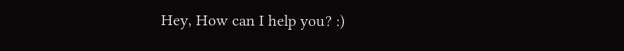Hey, How can I help you? :)